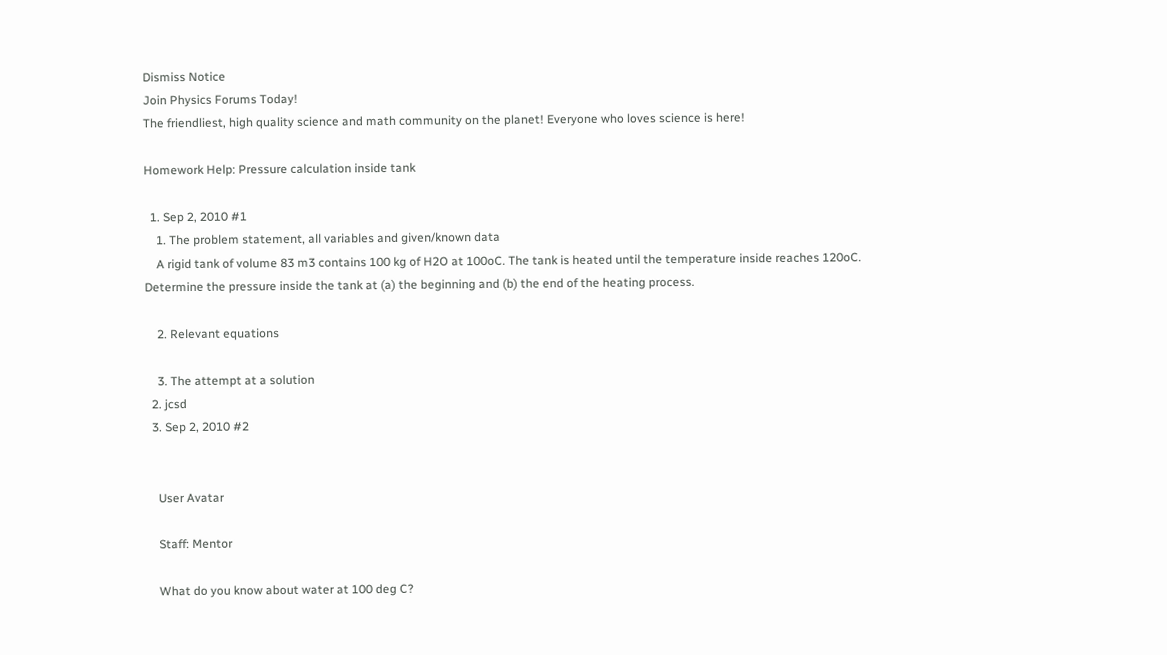Dismiss Notice
Join Physics Forums Today!
The friendliest, high quality science and math community on the planet! Everyone who loves science is here!

Homework Help: Pressure calculation inside tank

  1. Sep 2, 2010 #1
    1. The problem statement, all variables and given/known data
    A rigid tank of volume 83 m3 contains 100 kg of H2O at 100oC. The tank is heated until the temperature inside reaches 120oC. Determine the pressure inside the tank at (a) the beginning and (b) the end of the heating process.

    2. Relevant equations

    3. The attempt at a solution
  2. jcsd
  3. Sep 2, 2010 #2


    User Avatar

    Staff: Mentor

    What do you know about water at 100 deg C?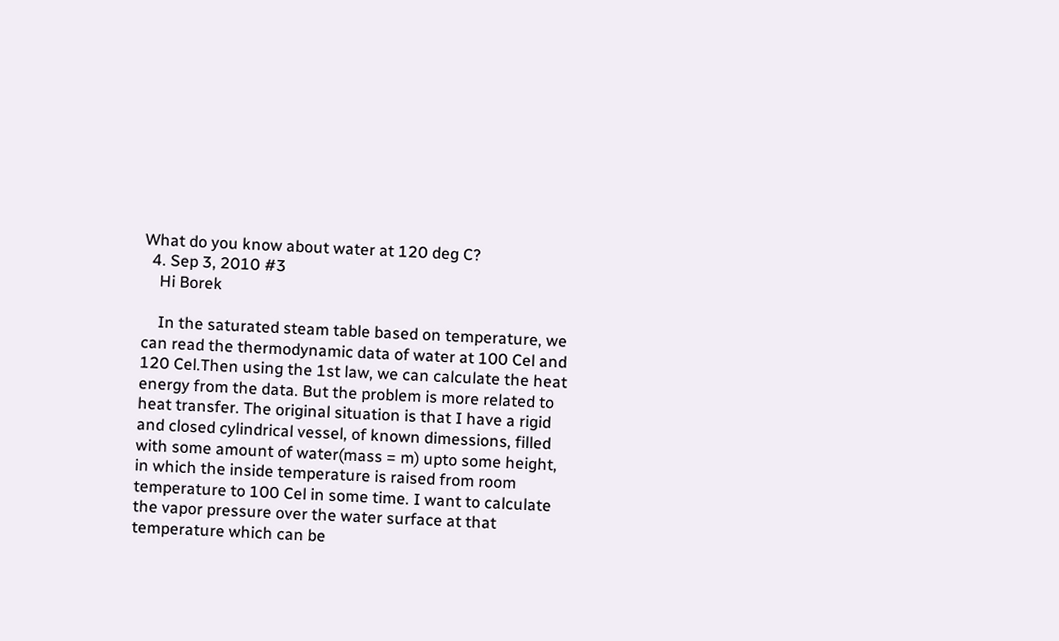What do you know about water at 120 deg C?
  4. Sep 3, 2010 #3
    Hi Borek

    In the saturated steam table based on temperature, we can read the thermodynamic data of water at 100 Cel and 120 Cel.Then using the 1st law, we can calculate the heat energy from the data. But the problem is more related to heat transfer. The original situation is that I have a rigid and closed cylindrical vessel, of known dimessions, filled with some amount of water(mass = m) upto some height, in which the inside temperature is raised from room temperature to 100 Cel in some time. I want to calculate the vapor pressure over the water surface at that temperature which can be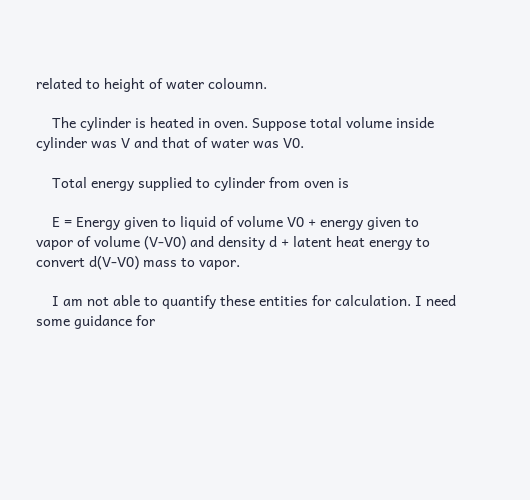related to height of water coloumn.

    The cylinder is heated in oven. Suppose total volume inside cylinder was V and that of water was V0.

    Total energy supplied to cylinder from oven is

    E = Energy given to liquid of volume V0 + energy given to vapor of volume (V-V0) and density d + latent heat energy to convert d(V-V0) mass to vapor.

    I am not able to quantify these entities for calculation. I need some guidance for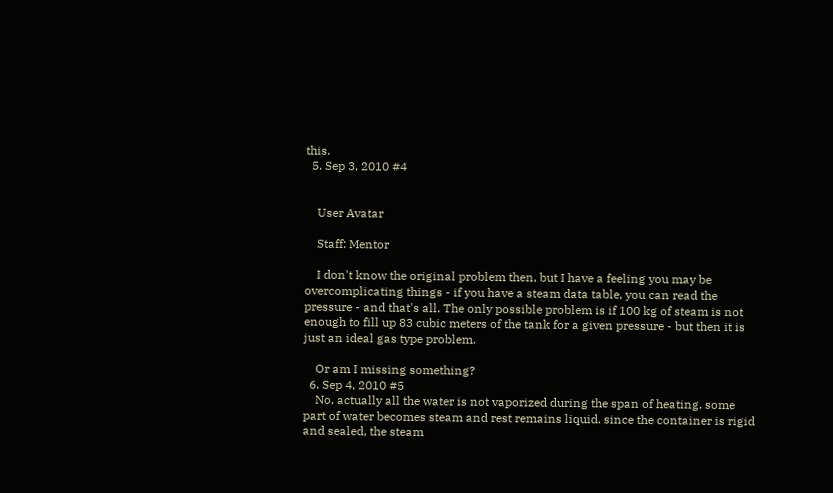this.
  5. Sep 3, 2010 #4


    User Avatar

    Staff: Mentor

    I don't know the original problem then, but I have a feeling you may be overcomplicating things - if you have a steam data table, you can read the pressure - and that's all. The only possible problem is if 100 kg of steam is not enough to fill up 83 cubic meters of the tank for a given pressure - but then it is just an ideal gas type problem.

    Or am I missing something?
  6. Sep 4, 2010 #5
    No, actually all the water is not vaporized during the span of heating. some part of water becomes steam and rest remains liquid. since the container is rigid and sealed, the steam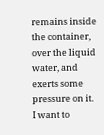remains inside the container, over the liquid water, and exerts some pressure on it. I want to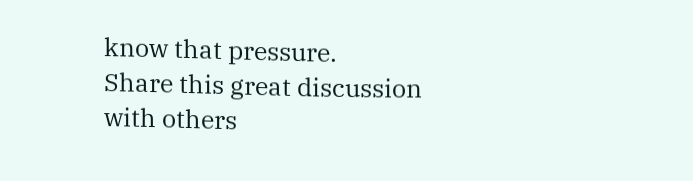know that pressure.
Share this great discussion with others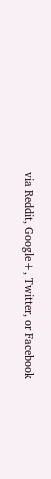via Reddit, Google+, Twitter, or Facebook